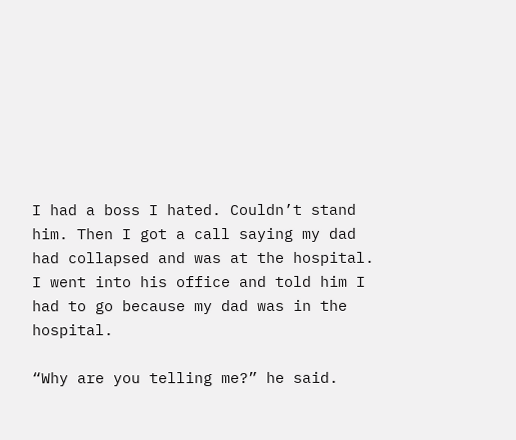I had a boss I hated. Couldn’t stand him. Then I got a call saying my dad had collapsed and was at the hospital. I went into his office and told him I had to go because my dad was in the hospital.

“Why are you telling me?” he said.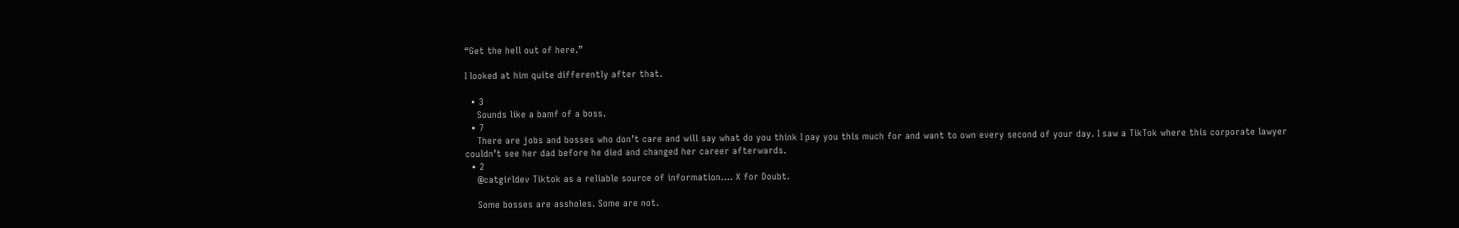“Get the hell out of here.”

I looked at him quite differently after that.

  • 3
    Sounds like a bamf of a boss.
  • 7
    There are jobs and bosses who don’t care and will say what do you think I pay you this much for and want to own every second of your day. I saw a TikTok where this corporate lawyer couldn’t see her dad before he died and changed her career afterwards.
  • 2
    @catgirldev Tiktok as a reliable source of information.... X for Doubt.

    Some bosses are assholes. Some are not.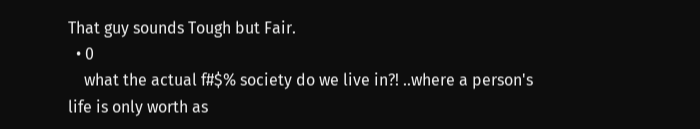That guy sounds Tough but Fair.
  • 0
    what the actual f#$% society do we live in?! ..where a person's life is only worth as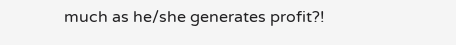much as he/she generates profit?!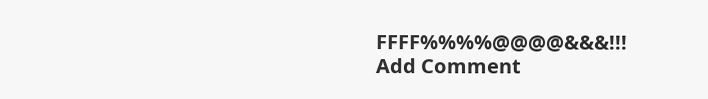FFFF%%%%@@@@&&&!!!
Add Comment